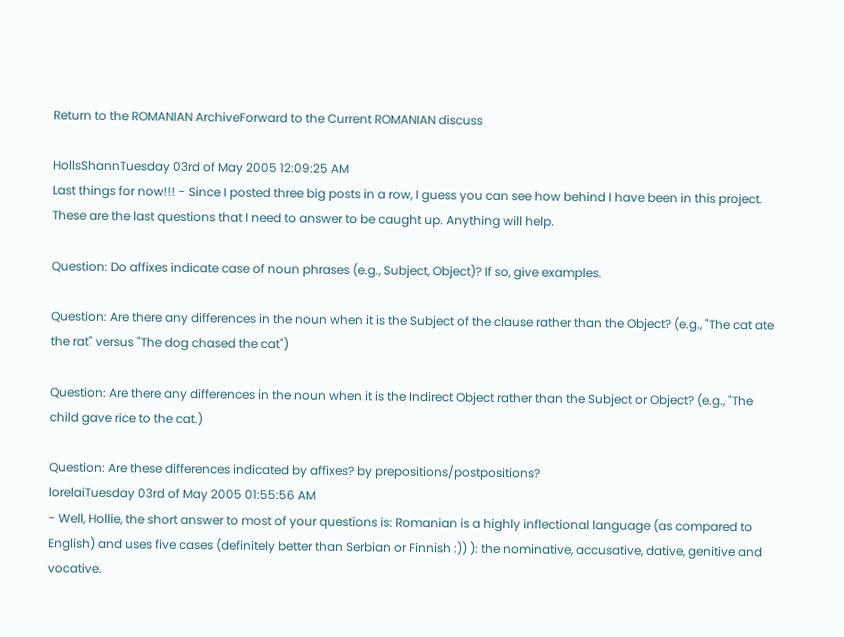Return to the ROMANIAN ArchiveForward to the Current ROMANIAN discuss

HollsShannTuesday 03rd of May 2005 12:09:25 AM
Last things for now!!! - Since I posted three big posts in a row, I guess you can see how behind I have been in this project. These are the last questions that I need to answer to be caught up. Anything will help.

Question: Do affixes indicate case of noun phrases (e.g., Subject, Object)? If so, give examples.

Question: Are there any differences in the noun when it is the Subject of the clause rather than the Object? (e.g., "The cat ate the rat" versus "The dog chased the cat")

Question: Are there any differences in the noun when it is the Indirect Object rather than the Subject or Object? (e.g., "The child gave rice to the cat.)

Question: Are these differences indicated by affixes? by prepositions/postpositions?
lorelaiTuesday 03rd of May 2005 01:55:56 AM
- Well, Hollie, the short answer to most of your questions is: Romanian is a highly inflectional language (as compared to English) and uses five cases (definitely better than Serbian or Finnish :)) ): the nominative, accusative, dative, genitive and vocative.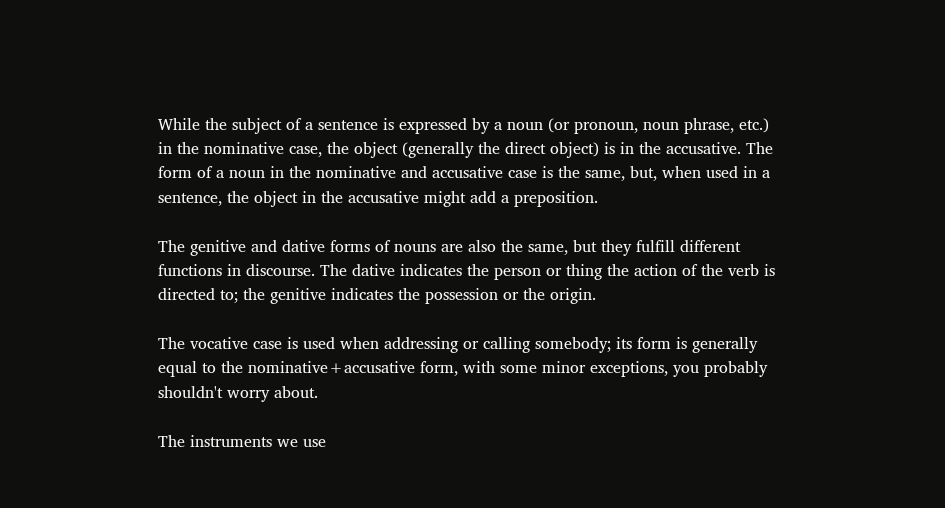While the subject of a sentence is expressed by a noun (or pronoun, noun phrase, etc.) in the nominative case, the object (generally the direct object) is in the accusative. The form of a noun in the nominative and accusative case is the same, but, when used in a sentence, the object in the accusative might add a preposition.

The genitive and dative forms of nouns are also the same, but they fulfill different functions in discourse. The dative indicates the person or thing the action of the verb is directed to; the genitive indicates the possession or the origin.

The vocative case is used when addressing or calling somebody; its form is generally equal to the nominative+accusative form, with some minor exceptions, you probably shouldn't worry about.

The instruments we use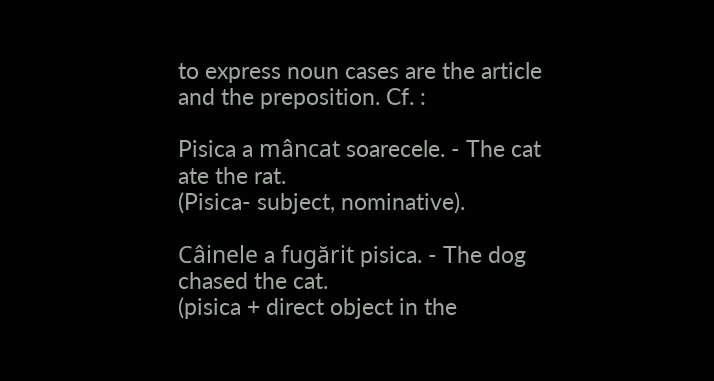to express noun cases are the article and the preposition. Cf. :

Pisica a mâncat soarecele. - The cat ate the rat.
(Pisica- subject, nominative).

Câinele a fugărit pisica. - The dog chased the cat.
(pisica + direct object in the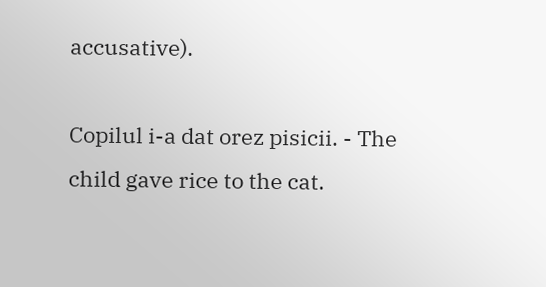accusative).

Copilul i-a dat orez pisicii. - The child gave rice to the cat.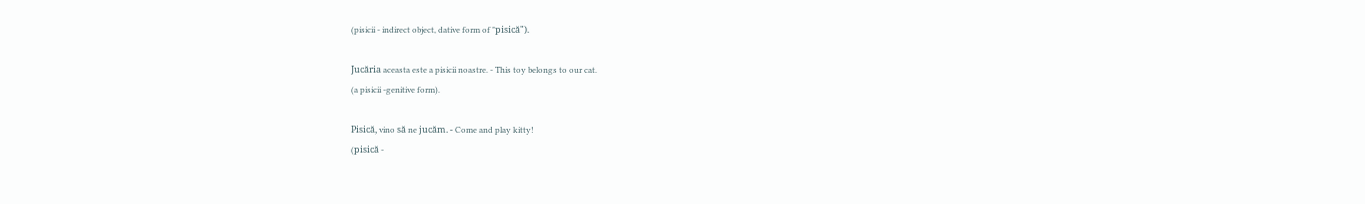(pisicii - indirect object, dative form of "pisică").

Jucăria aceasta este a pisicii noastre. - This toy belongs to our cat.
(a pisicii -genitive form).

Pisică, vino să ne jucăm. - Come and play kitty!
(pisică -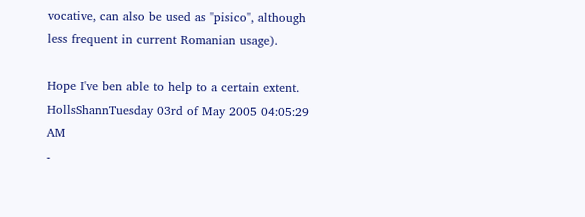vocative, can also be used as "pisico", although less frequent in current Romanian usage).

Hope I've ben able to help to a certain extent.
HollsShannTuesday 03rd of May 2005 04:05:29 AM
-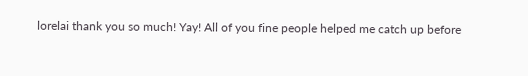lorelai thank you so much! Yay! All of you fine people helped me catch up before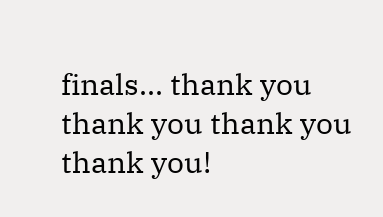finals... thank you thank you thank you thank you!